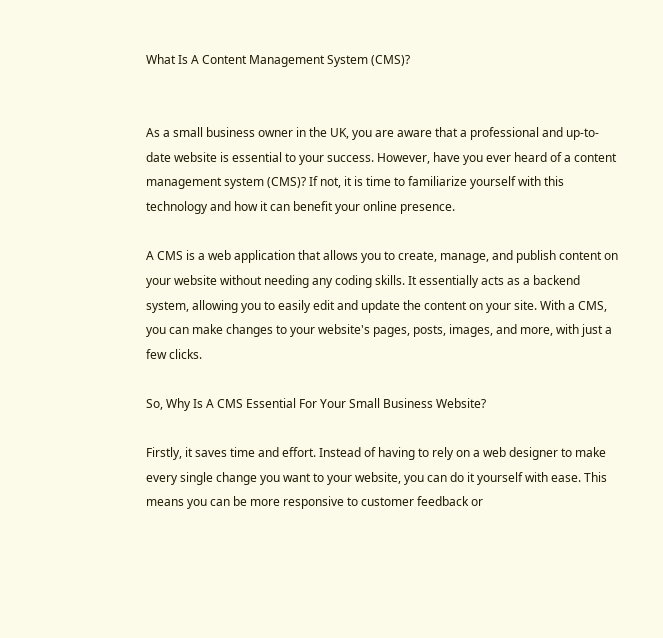What Is A Content Management System (CMS)?


As a small business owner in the UK, you are aware that a professional and up-to-date website is essential to your success. However, have you ever heard of a content management system (CMS)? If not, it is time to familiarize yourself with this technology and how it can benefit your online presence.

A CMS is a web application that allows you to create, manage, and publish content on your website without needing any coding skills. It essentially acts as a backend system, allowing you to easily edit and update the content on your site. With a CMS, you can make changes to your website's pages, posts, images, and more, with just a few clicks.

So, Why Is A CMS Essential For Your Small Business Website?

Firstly, it saves time and effort. Instead of having to rely on a web designer to make every single change you want to your website, you can do it yourself with ease. This means you can be more responsive to customer feedback or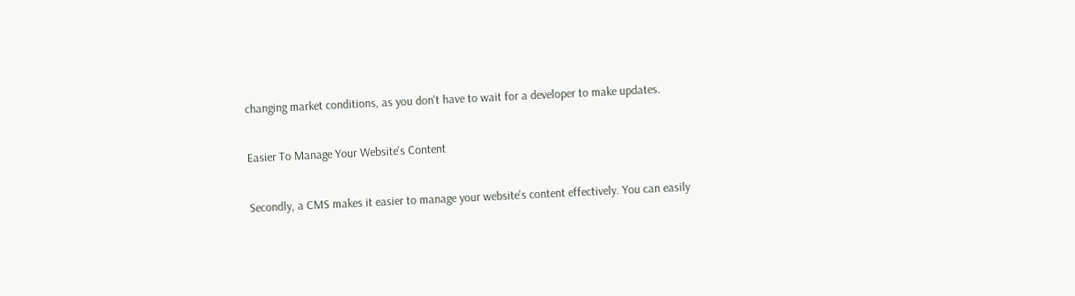changing market conditions, as you don't have to wait for a developer to make updates.

Easier To Manage Your Website's Content

Secondly, a CMS makes it easier to manage your website's content effectively. You can easily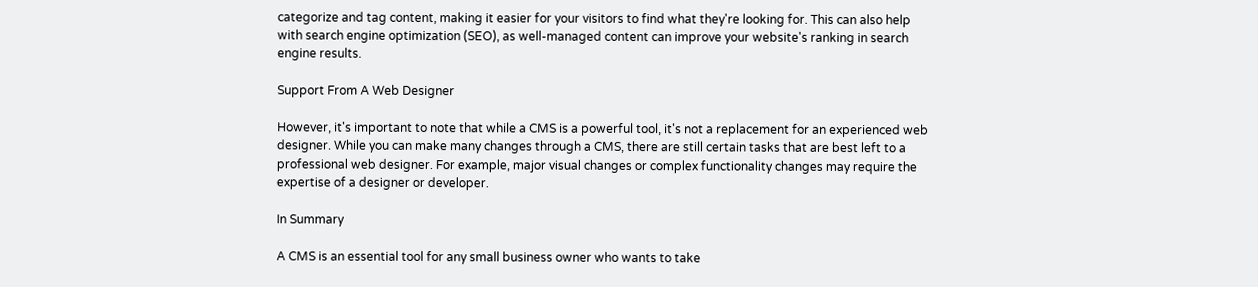categorize and tag content, making it easier for your visitors to find what they're looking for. This can also help with search engine optimization (SEO), as well-managed content can improve your website's ranking in search engine results.

Support From A Web Designer

However, it's important to note that while a CMS is a powerful tool, it's not a replacement for an experienced web designer. While you can make many changes through a CMS, there are still certain tasks that are best left to a professional web designer. For example, major visual changes or complex functionality changes may require the expertise of a designer or developer.

In Summary

A CMS is an essential tool for any small business owner who wants to take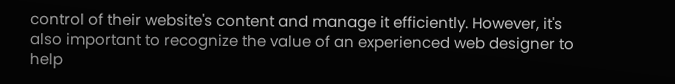control of their website's content and manage it efficiently. However, it's also important to recognize the value of an experienced web designer to help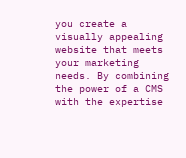you create a visually appealing website that meets your marketing needs. By combining the power of a CMS with the expertise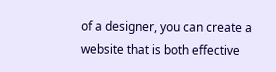of a designer, you can create a website that is both effective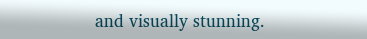and visually stunning.